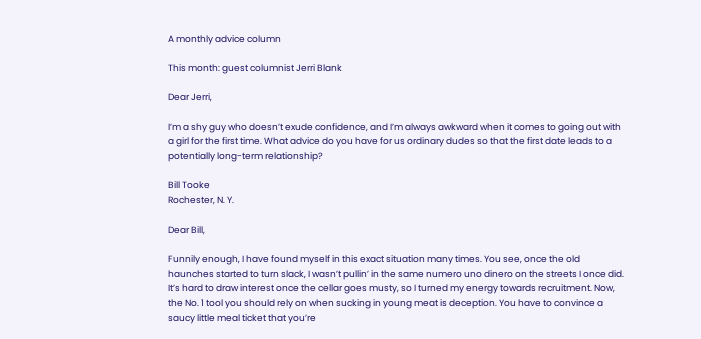A monthly advice column

This month: guest columnist Jerri Blank

Dear Jerri,

I’m a shy guy who doesn’t exude confidence, and I’m always awkward when it comes to going out with a girl for the first time. What advice do you have for us ordinary dudes so that the first date leads to a potentially long-term relationship?

Bill Tooke
Rochester, N. Y.

Dear Bill,

Funnily enough, I have found myself in this exact situation many times. You see, once the old haunches started to turn slack, I wasn’t pullin’ in the same numero uno dinero on the streets I once did. It’s hard to draw interest once the cellar goes musty, so I turned my energy towards recruitment. Now, the No. 1 tool you should rely on when sucking in young meat is deception. You have to convince a saucy little meal ticket that you’re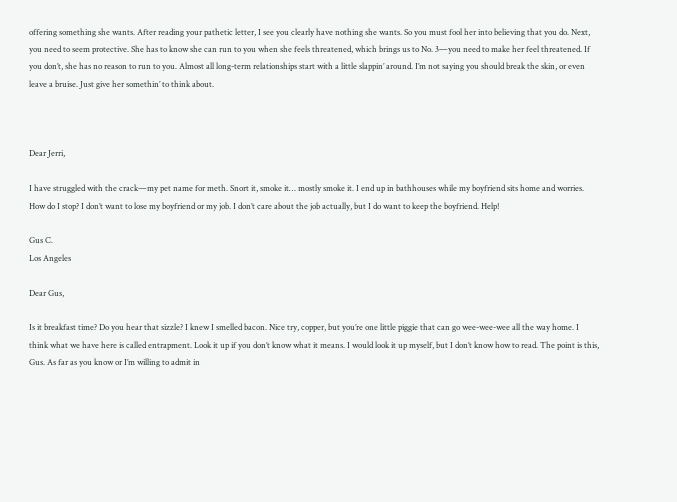offering something she wants. After reading your pathetic letter, I see you clearly have nothing she wants. So you must fool her into believing that you do. Next, you need to seem protective. She has to know she can run to you when she feels threatened, which brings us to No. 3—you need to make her feel threatened. If you don’t, she has no reason to run to you. Almost all long-term relationships start with a little slappin’ around. I’m not saying you should break the skin, or even leave a bruise. Just give her somethin’ to think about.



Dear Jerri,

I have struggled with the crack—my pet name for meth. Snort it, smoke it… mostly smoke it. I end up in bathhouses while my boyfriend sits home and worries. How do I stop? I don’t want to lose my boyfriend or my job. I don’t care about the job actually, but I do want to keep the boyfriend. Help!

Gus C.
Los Angeles

Dear Gus,

Is it breakfast time? Do you hear that sizzle? I knew I smelled bacon. Nice try, copper, but you’re one little piggie that can go wee-wee-wee all the way home. I think what we have here is called entrapment. Look it up if you don’t know what it means. I would look it up myself, but I don’t know how to read. The point is this, Gus. As far as you know or I’m willing to admit in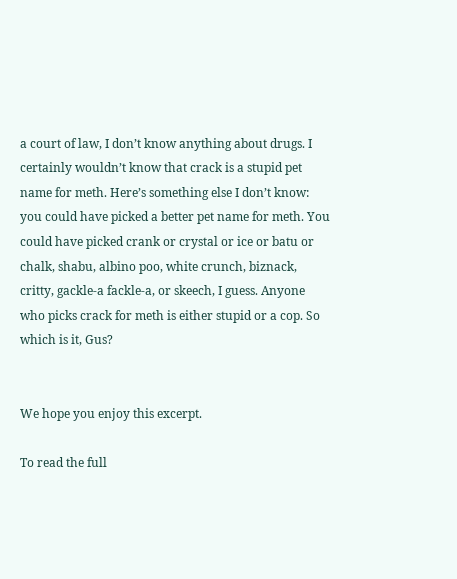a court of law, I don’t know anything about drugs. I certainly wouldn’t know that crack is a stupid pet name for meth. Here’s something else I don’t know: you could have picked a better pet name for meth. You could have picked crank or crystal or ice or batu or chalk, shabu, albino poo, white crunch, biznack, critty, gackle-a fackle-a, or skeech, I guess. Anyone who picks crack for meth is either stupid or a cop. So which is it, Gus?


We hope you enjoy this excerpt.

To read the full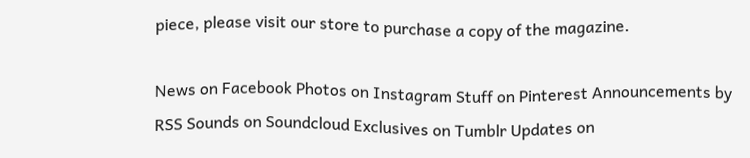piece, please visit our store to purchase a copy of the magazine.

News on Facebook Photos on Instagram Stuff on Pinterest Announcements by RSS Sounds on Soundcloud Exclusives on Tumblr Updates on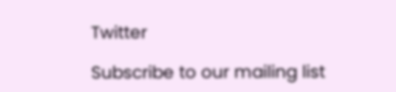Twitter

Subscribe to our mailing list